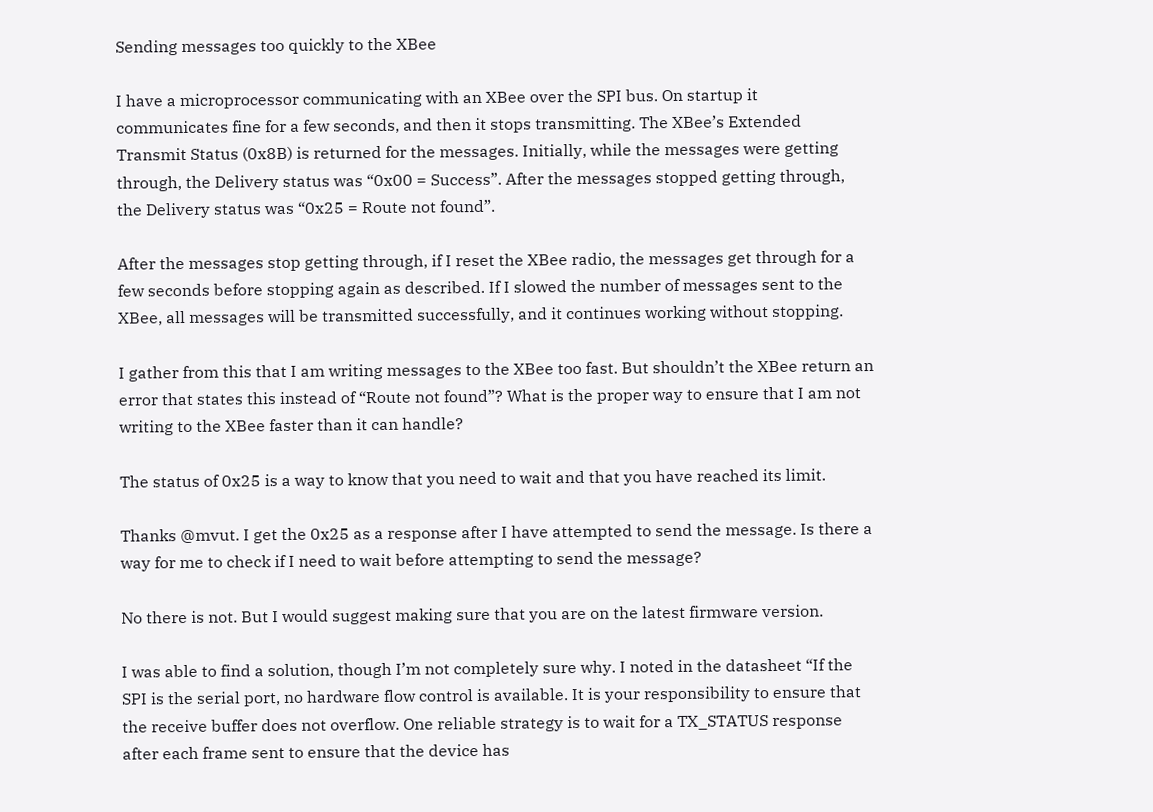Sending messages too quickly to the XBee

I have a microprocessor communicating with an XBee over the SPI bus. On startup it communicates fine for a few seconds, and then it stops transmitting. The XBee’s Extended Transmit Status (0x8B) is returned for the messages. Initially, while the messages were getting through, the Delivery status was “0x00 = Success”. After the messages stopped getting through, the Delivery status was “0x25 = Route not found”.

After the messages stop getting through, if I reset the XBee radio, the messages get through for a few seconds before stopping again as described. If I slowed the number of messages sent to the XBee, all messages will be transmitted successfully, and it continues working without stopping.

I gather from this that I am writing messages to the XBee too fast. But shouldn’t the XBee return an error that states this instead of “Route not found”? What is the proper way to ensure that I am not writing to the XBee faster than it can handle?

The status of 0x25 is a way to know that you need to wait and that you have reached its limit.

Thanks @mvut. I get the 0x25 as a response after I have attempted to send the message. Is there a way for me to check if I need to wait before attempting to send the message?

No there is not. But I would suggest making sure that you are on the latest firmware version.

I was able to find a solution, though I’m not completely sure why. I noted in the datasheet “If the SPI is the serial port, no hardware flow control is available. It is your responsibility to ensure that the receive buffer does not overflow. One reliable strategy is to wait for a TX_STATUS response after each frame sent to ensure that the device has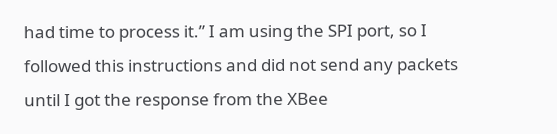had time to process it.” I am using the SPI port, so I followed this instructions and did not send any packets until I got the response from the XBee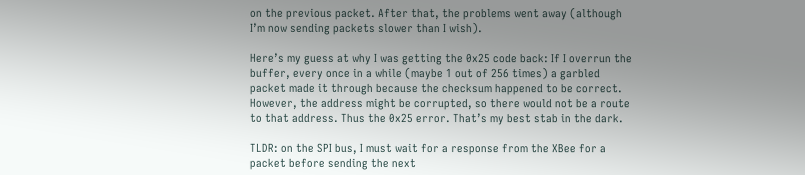on the previous packet. After that, the problems went away (although I’m now sending packets slower than I wish).

Here’s my guess at why I was getting the 0x25 code back: If I overrun the buffer, every once in a while (maybe 1 out of 256 times) a garbled packet made it through because the checksum happened to be correct. However, the address might be corrupted, so there would not be a route to that address. Thus the 0x25 error. That’s my best stab in the dark.

TLDR: on the SPI bus, I must wait for a response from the XBee for a packet before sending the next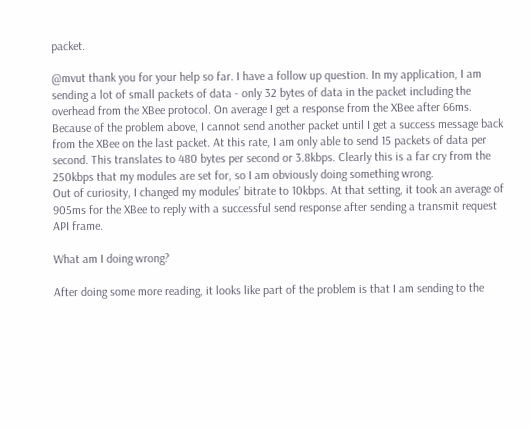packet.

@mvut thank you for your help so far. I have a follow up question. In my application, I am sending a lot of small packets of data - only 32 bytes of data in the packet including the overhead from the XBee protocol. On average I get a response from the XBee after 66ms. Because of the problem above, I cannot send another packet until I get a success message back from the XBee on the last packet. At this rate, I am only able to send 15 packets of data per second. This translates to 480 bytes per second or 3.8kbps. Clearly this is a far cry from the 250kbps that my modules are set for, so I am obviously doing something wrong.
Out of curiosity, I changed my modules’ bitrate to 10kbps. At that setting, it took an average of 905ms for the XBee to reply with a successful send response after sending a transmit request API frame.

What am I doing wrong?

After doing some more reading, it looks like part of the problem is that I am sending to the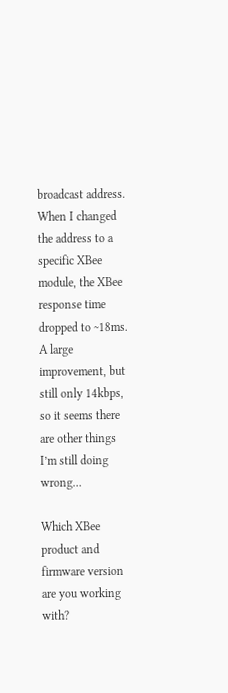broadcast address. When I changed the address to a specific XBee module, the XBee response time dropped to ~18ms. A large improvement, but still only 14kbps, so it seems there are other things I’m still doing wrong…

Which XBee product and firmware version are you working with?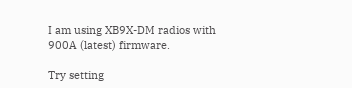I am using XB9X-DM radios with 900A (latest) firmware.

Try setting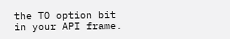the TO option bit in your API frame.